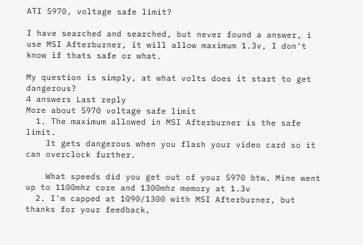ATI 5970, voltage safe limit?

I have searched and searched, but never found a answer, i use MSI Afterburner, it will allow maximum 1.3v, I don't know if thats safe or what.

My question is simply, at what volts does it start to get dangerous?
4 answers Last reply
More about 5970 voltage safe limit
  1. The maximum allowed in MSI Afterburner is the safe limit.
    It gets dangerous when you flash your video card so it can overclock further.

    What speeds did you get out of your 5970 btw. Mine went up to 1100mhz core and 1300mhz memory at 1.3v
  2. I'm capped at 1090/1300 with MSI Afterburner, but thanks for your feedback,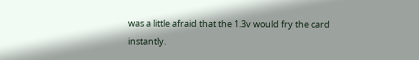was a little afraid that the 1.3v would fry the card instantly.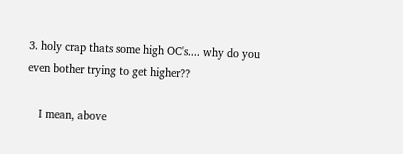3. holy crap thats some high OC's.... why do you even bother trying to get higher??

    I mean, above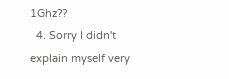1Ghz??
  4. Sorry I didn't explain myself very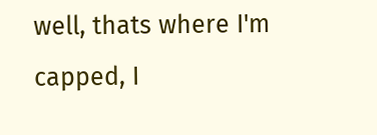well, thats where I'm capped, I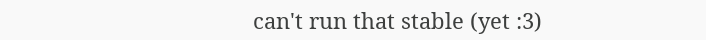can't run that stable (yet :3)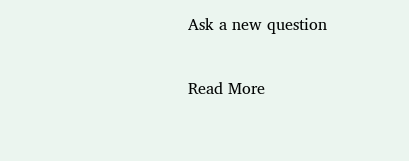Ask a new question

Read More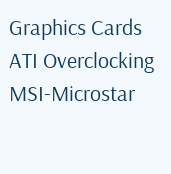Graphics Cards ATI Overclocking MSI-Microstar